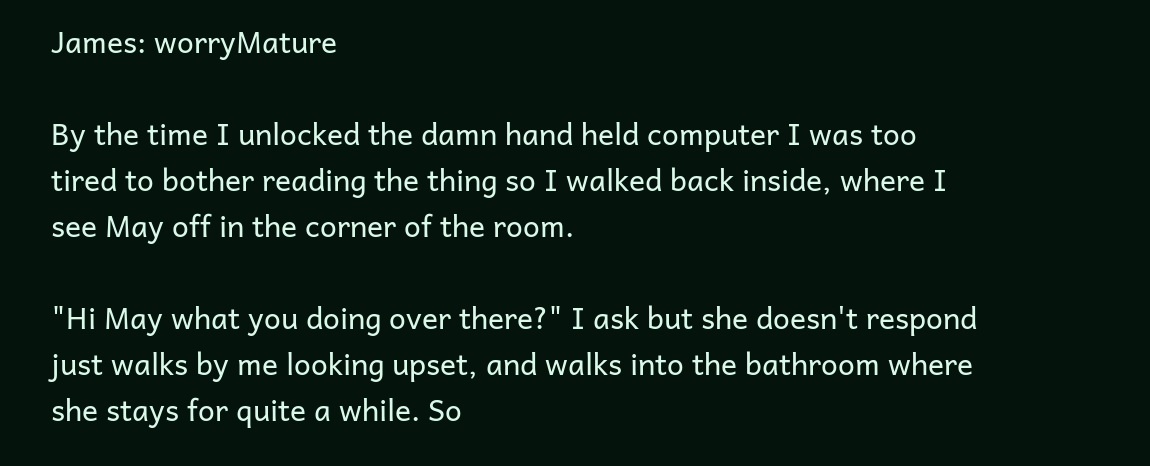James: worryMature

By the time I unlocked the damn hand held computer I was too tired to bother reading the thing so I walked back inside, where I see May off in the corner of the room.

"Hi May what you doing over there?" I ask but she doesn't respond just walks by me looking upset, and walks into the bathroom where she stays for quite a while. So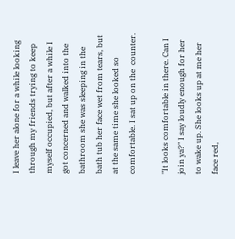I leave her alone for a while looking through my friends trying to keep myself occupied, but after a while I got concerned and walked into the bathroom she was sleeping in the bath tub her face wet from tears, but at the same time she looked so comfortable. I sat up on the  counter.

"It looks comfortable in there. Can I join ya?" I say loudly enough for her to wake up. She looks up at me her face red,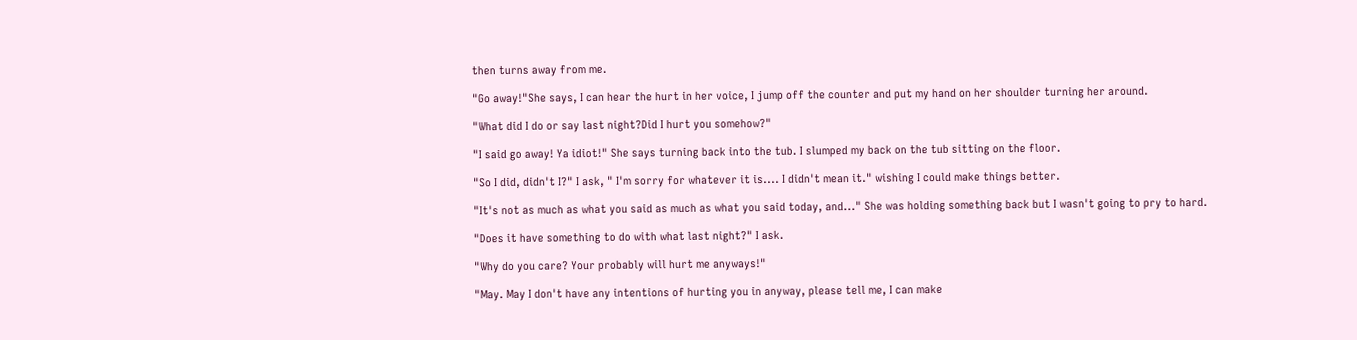then turns away from me.

"Go away!"She says, I can hear the hurt in her voice, I jump off the counter and put my hand on her shoulder turning her around.

"What did I do or say last night?Did I hurt you somehow?"

"I said go away! Ya idiot!" She says turning back into the tub. I slumped my back on the tub sitting on the floor.

"So I did, didn't I?" I ask, " I'm sorry for whatever it is.... I didn't mean it." wishing I could make things better.

"It's not as much as what you said as much as what you said today, and..." She was holding something back but I wasn't going to pry to hard.

"Does it have something to do with what last night?" I ask.

"Why do you care? Your probably will hurt me anyways!"

"May. May I don't have any intentions of hurting you in anyway, please tell me, I can make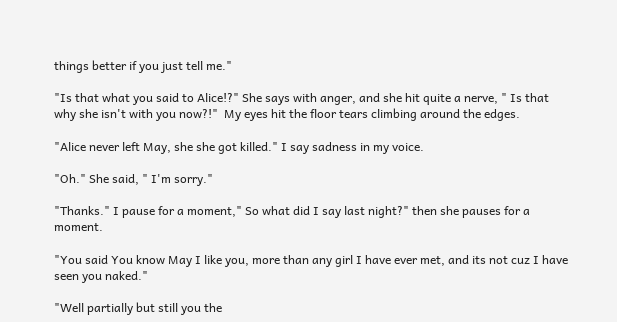things better if you just tell me."

"Is that what you said to Alice!?" She says with anger, and she hit quite a nerve, " Is that why she isn't with you now?!"  My eyes hit the floor tears climbing around the edges.

"Alice never left May, she she got killed." I say sadness in my voice.

"Oh." She said, " I'm sorry."

"Thanks." I pause for a moment," So what did I say last night?" then she pauses for a moment.

"You said You know May I like you, more than any girl I have ever met, and its not cuz I have seen you naked."

"Well partially but still you the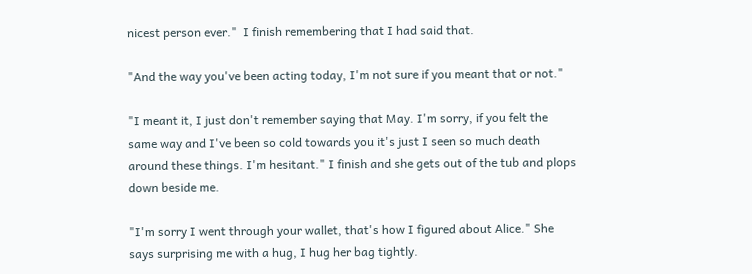nicest person ever."  I finish remembering that I had said that.

"And the way you've been acting today, I'm not sure if you meant that or not."

"I meant it, I just don't remember saying that May. I'm sorry, if you felt the same way and I've been so cold towards you it's just I seen so much death around these things. I'm hesitant." I finish and she gets out of the tub and plops down beside me.

"I'm sorry I went through your wallet, that's how I figured about Alice." She says surprising me with a hug, I hug her bag tightly.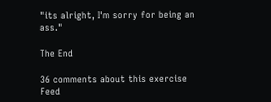"its alright, I'm sorry for being an ass."

The End

36 comments about this exercise Feed